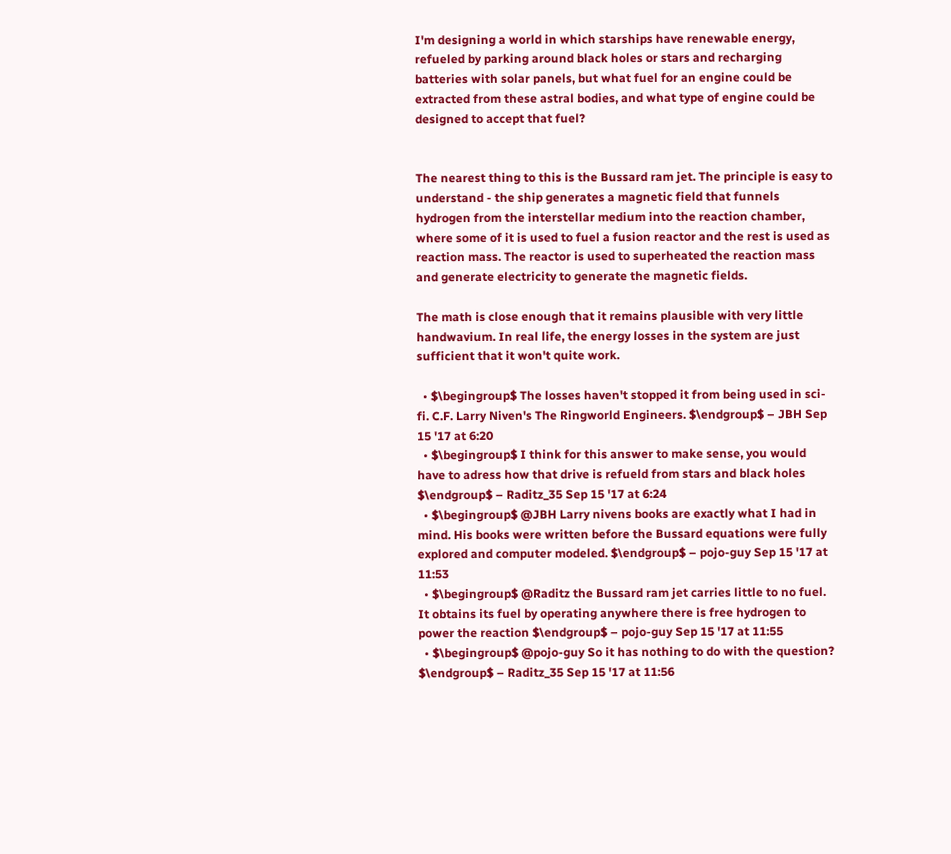I'm designing a world in which starships have renewable energy, refueled by parking around black holes or stars and recharging batteries with solar panels, but what fuel for an engine could be extracted from these astral bodies, and what type of engine could be designed to accept that fuel?


The nearest thing to this is the Bussard ram jet. The principle is easy to understand - the ship generates a magnetic field that funnels hydrogen from the interstellar medium into the reaction chamber, where some of it is used to fuel a fusion reactor and the rest is used as reaction mass. The reactor is used to superheated the reaction mass and generate electricity to generate the magnetic fields.

The math is close enough that it remains plausible with very little handwavium. In real life, the energy losses in the system are just sufficient that it won't quite work.

  • $\begingroup$ The losses haven't stopped it from being used in sci-fi. C.F. Larry Niven's The Ringworld Engineers. $\endgroup$ – JBH Sep 15 '17 at 6:20
  • $\begingroup$ I think for this answer to make sense, you would have to adress how that drive is refueld from stars and black holes $\endgroup$ – Raditz_35 Sep 15 '17 at 6:24
  • $\begingroup$ @JBH Larry nivens books are exactly what I had in mind. His books were written before the Bussard equations were fully explored and computer modeled. $\endgroup$ – pojo-guy Sep 15 '17 at 11:53
  • $\begingroup$ @Raditz the Bussard ram jet carries little to no fuel. It obtains its fuel by operating anywhere there is free hydrogen to power the reaction $\endgroup$ – pojo-guy Sep 15 '17 at 11:55
  • $\begingroup$ @pojo-guy So it has nothing to do with the question? $\endgroup$ – Raditz_35 Sep 15 '17 at 11:56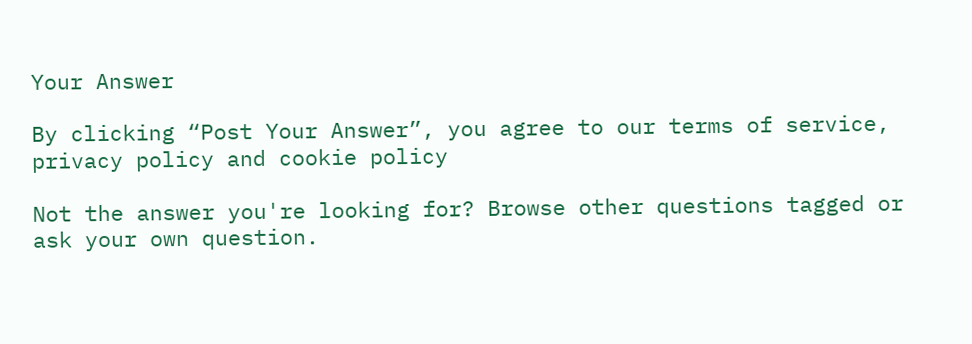Your Answer

By clicking “Post Your Answer”, you agree to our terms of service, privacy policy and cookie policy

Not the answer you're looking for? Browse other questions tagged or ask your own question.